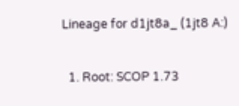Lineage for d1jt8a_ (1jt8 A:)

  1. Root: SCOP 1.73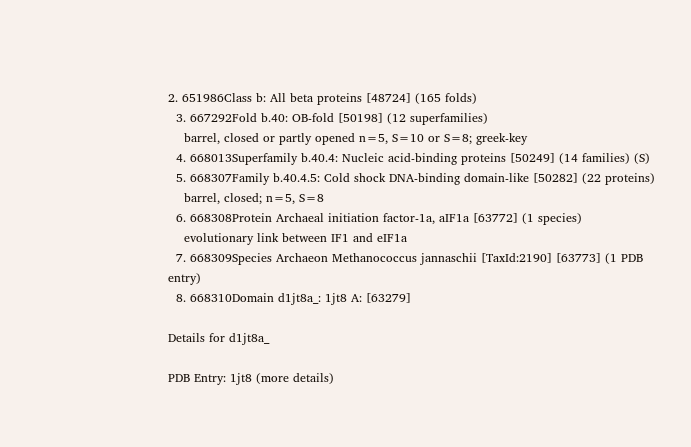2. 651986Class b: All beta proteins [48724] (165 folds)
  3. 667292Fold b.40: OB-fold [50198] (12 superfamilies)
    barrel, closed or partly opened n=5, S=10 or S=8; greek-key
  4. 668013Superfamily b.40.4: Nucleic acid-binding proteins [50249] (14 families) (S)
  5. 668307Family b.40.4.5: Cold shock DNA-binding domain-like [50282] (22 proteins)
    barrel, closed; n=5, S=8
  6. 668308Protein Archaeal initiation factor-1a, aIF1a [63772] (1 species)
    evolutionary link between IF1 and eIF1a
  7. 668309Species Archaeon Methanococcus jannaschii [TaxId:2190] [63773] (1 PDB entry)
  8. 668310Domain d1jt8a_: 1jt8 A: [63279]

Details for d1jt8a_

PDB Entry: 1jt8 (more details)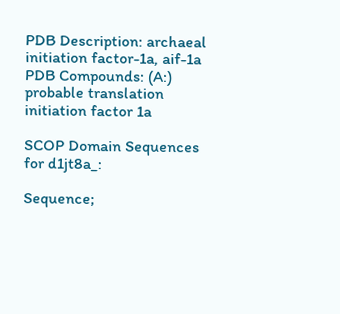PDB Description: archaeal initiation factor-1a, aif-1a
PDB Compounds: (A:) probable translation initiation factor 1a

SCOP Domain Sequences for d1jt8a_:

Sequence;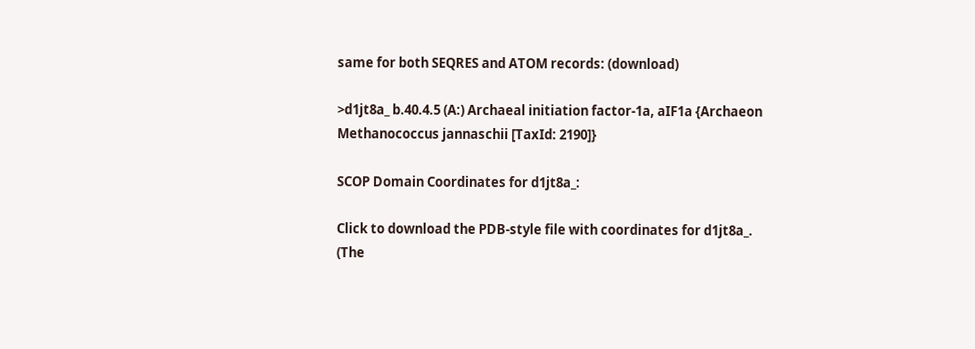same for both SEQRES and ATOM records: (download)

>d1jt8a_ b.40.4.5 (A:) Archaeal initiation factor-1a, aIF1a {Archaeon Methanococcus jannaschii [TaxId: 2190]}

SCOP Domain Coordinates for d1jt8a_:

Click to download the PDB-style file with coordinates for d1jt8a_.
(The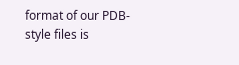format of our PDB-style files is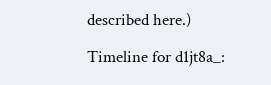described here.)

Timeline for d1jt8a_: